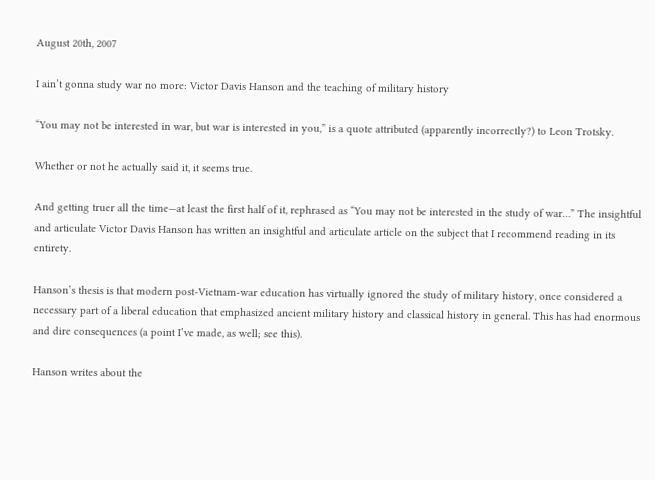August 20th, 2007

I ain’t gonna study war no more: Victor Davis Hanson and the teaching of military history

“You may not be interested in war, but war is interested in you,” is a quote attributed (apparently incorrectly?) to Leon Trotsky.

Whether or not he actually said it, it seems true.

And getting truer all the time—at least the first half of it, rephrased as “You may not be interested in the study of war…” The insightful and articulate Victor Davis Hanson has written an insightful and articulate article on the subject that I recommend reading in its entirety.

Hanson’s thesis is that modern post-Vietnam-war education has virtually ignored the study of military history, once considered a necessary part of a liberal education that emphasized ancient military history and classical history in general. This has had enormous and dire consequences (a point I’ve made, as well; see this).

Hanson writes about the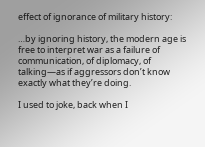effect of ignorance of military history:

…by ignoring history, the modern age is free to interpret war as a failure of communication, of diplomacy, of talking—as if aggressors don’t know exactly what they’re doing.

I used to joke, back when I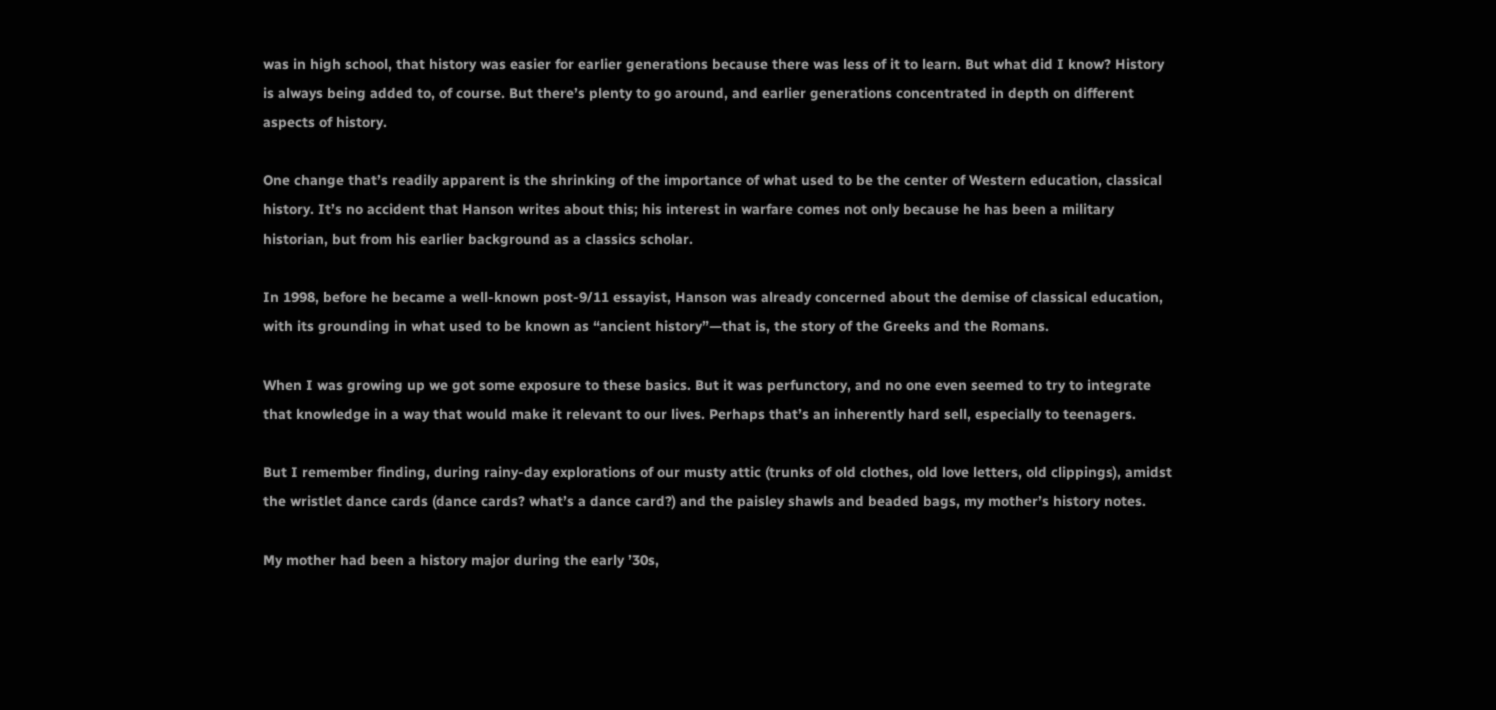was in high school, that history was easier for earlier generations because there was less of it to learn. But what did I know? History is always being added to, of course. But there’s plenty to go around, and earlier generations concentrated in depth on different aspects of history.

One change that’s readily apparent is the shrinking of the importance of what used to be the center of Western education, classical history. It’s no accident that Hanson writes about this; his interest in warfare comes not only because he has been a military historian, but from his earlier background as a classics scholar.

In 1998, before he became a well-known post-9/11 essayist, Hanson was already concerned about the demise of classical education, with its grounding in what used to be known as “ancient history”—that is, the story of the Greeks and the Romans.

When I was growing up we got some exposure to these basics. But it was perfunctory, and no one even seemed to try to integrate that knowledge in a way that would make it relevant to our lives. Perhaps that’s an inherently hard sell, especially to teenagers.

But I remember finding, during rainy-day explorations of our musty attic (trunks of old clothes, old love letters, old clippings), amidst the wristlet dance cards (dance cards? what’s a dance card?) and the paisley shawls and beaded bags, my mother’s history notes.

My mother had been a history major during the early ’30s,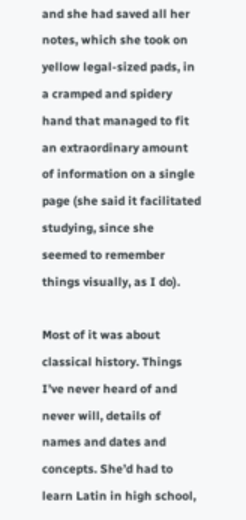and she had saved all her notes, which she took on yellow legal-sized pads, in a cramped and spidery hand that managed to fit an extraordinary amount of information on a single page (she said it facilitated studying, since she seemed to remember things visually, as I do).

Most of it was about classical history. Things I’ve never heard of and never will, details of names and dates and concepts. She’d had to learn Latin in high school,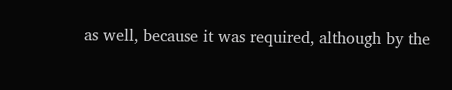as well, because it was required, although by the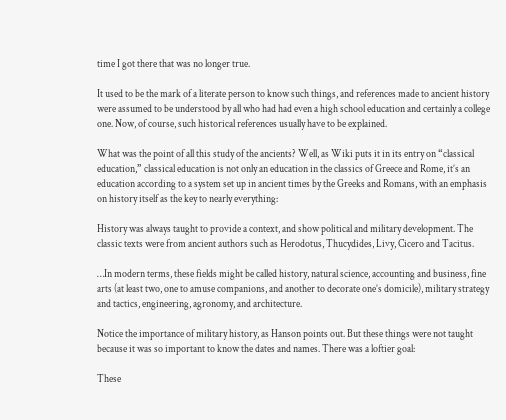time I got there that was no longer true.

It used to be the mark of a literate person to know such things, and references made to ancient history were assumed to be understood by all who had had even a high school education and certainly a college one. Now, of course, such historical references usually have to be explained.

What was the point of all this study of the ancients? Well, as Wiki puts it in its entry on “classical education,” classical education is not only an education in the classics of Greece and Rome, it’s an education according to a system set up in ancient times by the Greeks and Romans, with an emphasis on history itself as the key to nearly everything:

History was always taught to provide a context, and show political and military development. The classic texts were from ancient authors such as Herodotus, Thucydides, Livy, Cicero and Tacitus.

…In modern terms, these fields might be called history, natural science, accounting and business, fine arts (at least two, one to amuse companions, and another to decorate one’s domicile), military strategy and tactics, engineering, agronomy, and architecture.

Notice the importance of military history, as Hanson points out. But these things were not taught because it was so important to know the dates and names. There was a loftier goal:

These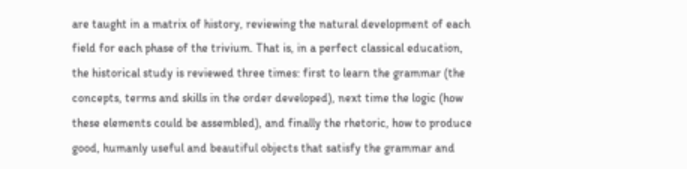are taught in a matrix of history, reviewing the natural development of each field for each phase of the trivium. That is, in a perfect classical education, the historical study is reviewed three times: first to learn the grammar (the concepts, terms and skills in the order developed), next time the logic (how these elements could be assembled), and finally the rhetoric, how to produce good, humanly useful and beautiful objects that satisfy the grammar and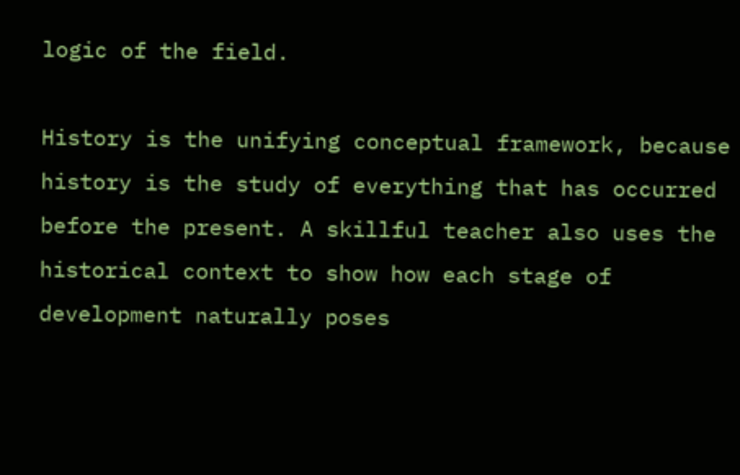logic of the field.

History is the unifying conceptual framework, because history is the study of everything that has occurred before the present. A skillful teacher also uses the historical context to show how each stage of development naturally poses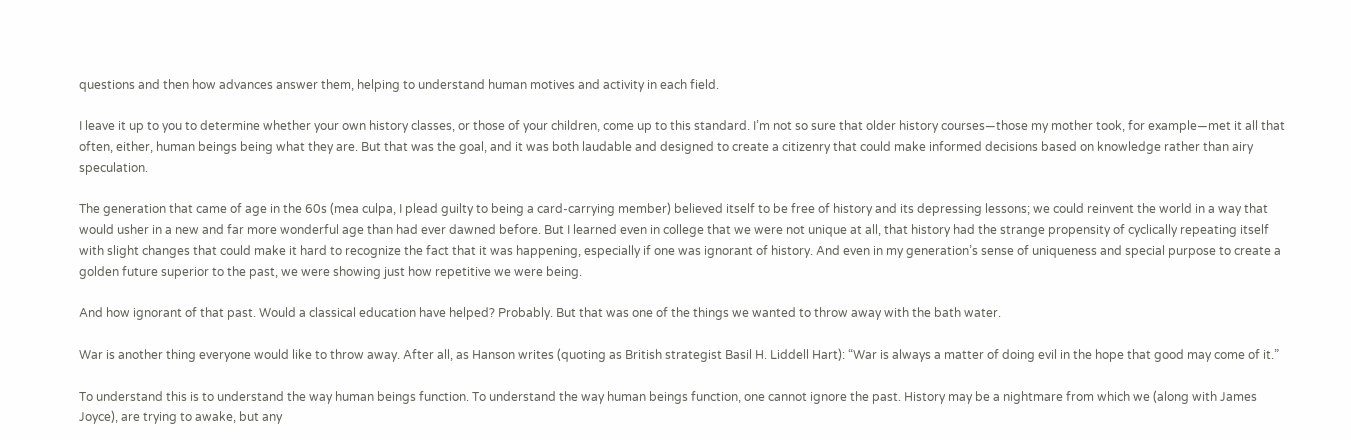questions and then how advances answer them, helping to understand human motives and activity in each field.

I leave it up to you to determine whether your own history classes, or those of your children, come up to this standard. I’m not so sure that older history courses—those my mother took, for example—met it all that often, either, human beings being what they are. But that was the goal, and it was both laudable and designed to create a citizenry that could make informed decisions based on knowledge rather than airy speculation.

The generation that came of age in the 60s (mea culpa, I plead guilty to being a card-carrying member) believed itself to be free of history and its depressing lessons; we could reinvent the world in a way that would usher in a new and far more wonderful age than had ever dawned before. But I learned even in college that we were not unique at all, that history had the strange propensity of cyclically repeating itself with slight changes that could make it hard to recognize the fact that it was happening, especially if one was ignorant of history. And even in my generation’s sense of uniqueness and special purpose to create a golden future superior to the past, we were showing just how repetitive we were being.

And how ignorant of that past. Would a classical education have helped? Probably. But that was one of the things we wanted to throw away with the bath water.

War is another thing everyone would like to throw away. After all, as Hanson writes (quoting as British strategist Basil H. Liddell Hart): “War is always a matter of doing evil in the hope that good may come of it.”

To understand this is to understand the way human beings function. To understand the way human beings function, one cannot ignore the past. History may be a nightmare from which we (along with James Joyce), are trying to awake, but any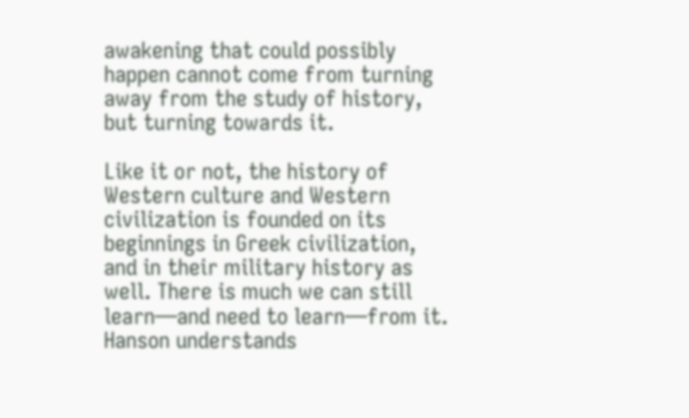awakening that could possibly happen cannot come from turning away from the study of history, but turning towards it.

Like it or not, the history of Western culture and Western civilization is founded on its beginnings in Greek civilization, and in their military history as well. There is much we can still learn—and need to learn—from it. Hanson understands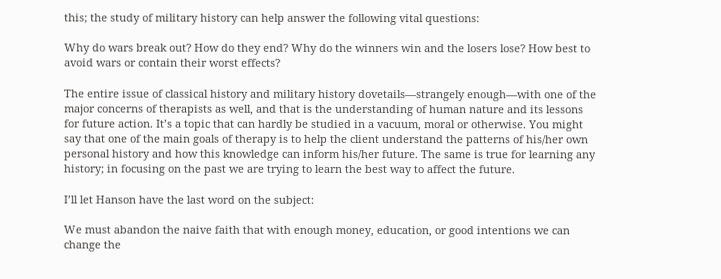this; the study of military history can help answer the following vital questions:

Why do wars break out? How do they end? Why do the winners win and the losers lose? How best to avoid wars or contain their worst effects?

The entire issue of classical history and military history dovetails—strangely enough—with one of the major concerns of therapists as well, and that is the understanding of human nature and its lessons for future action. It’s a topic that can hardly be studied in a vacuum, moral or otherwise. You might say that one of the main goals of therapy is to help the client understand the patterns of his/her own personal history and how this knowledge can inform his/her future. The same is true for learning any history; in focusing on the past we are trying to learn the best way to affect the future.

I’ll let Hanson have the last word on the subject:

We must abandon the naive faith that with enough money, education, or good intentions we can change the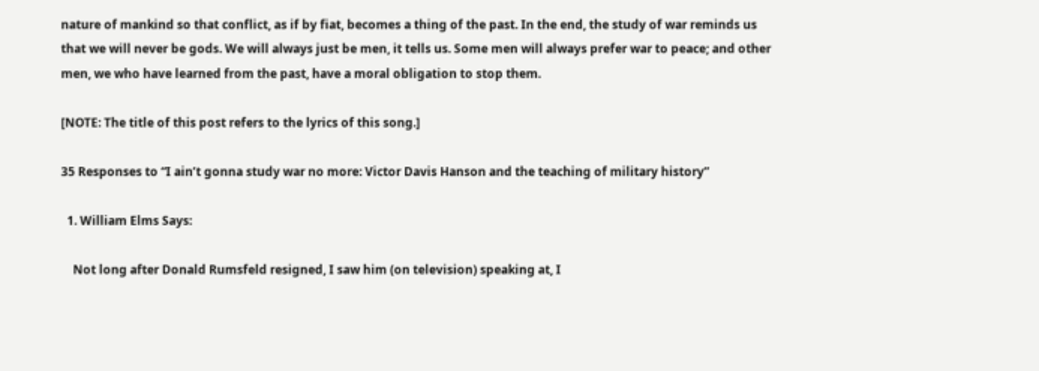nature of mankind so that conflict, as if by fiat, becomes a thing of the past. In the end, the study of war reminds us that we will never be gods. We will always just be men, it tells us. Some men will always prefer war to peace; and other men, we who have learned from the past, have a moral obligation to stop them.

[NOTE: The title of this post refers to the lyrics of this song.]

35 Responses to “I ain’t gonna study war no more: Victor Davis Hanson and the teaching of military history”

  1. William Elms Says:

    Not long after Donald Rumsfeld resigned, I saw him (on television) speaking at, I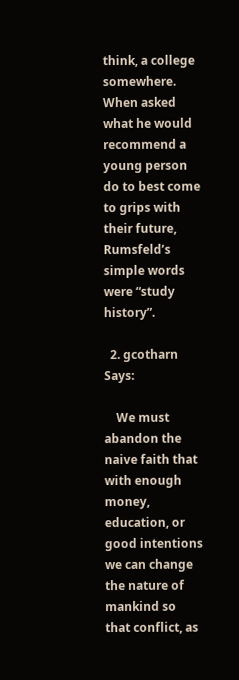think, a college somewhere. When asked what he would recommend a young person do to best come to grips with their future, Rumsfeld’s simple words were “study history”.

  2. gcotharn Says:

    We must abandon the naive faith that with enough money, education, or good intentions we can change the nature of mankind so that conflict, as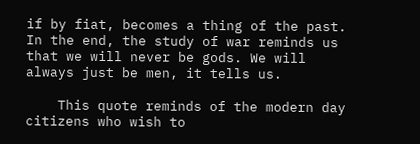if by fiat, becomes a thing of the past. In the end, the study of war reminds us that we will never be gods. We will always just be men, it tells us.

    This quote reminds of the modern day citizens who wish to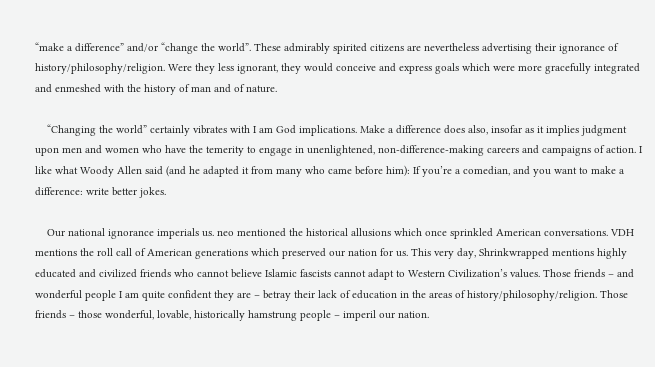“make a difference” and/or “change the world”. These admirably spirited citizens are nevertheless advertising their ignorance of history/philosophy/religion. Were they less ignorant, they would conceive and express goals which were more gracefully integrated and enmeshed with the history of man and of nature.

    “Changing the world” certainly vibrates with I am God implications. Make a difference does also, insofar as it implies judgment upon men and women who have the temerity to engage in unenlightened, non-difference-making careers and campaigns of action. I like what Woody Allen said (and he adapted it from many who came before him): If you’re a comedian, and you want to make a difference: write better jokes.

    Our national ignorance imperials us. neo mentioned the historical allusions which once sprinkled American conversations. VDH mentions the roll call of American generations which preserved our nation for us. This very day, Shrinkwrapped mentions highly educated and civilized friends who cannot believe Islamic fascists cannot adapt to Western Civilization’s values. Those friends – and wonderful people I am quite confident they are – betray their lack of education in the areas of history/philosophy/religion. Those friends – those wonderful, lovable, historically hamstrung people – imperil our nation.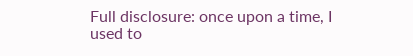Full disclosure: once upon a time, I used to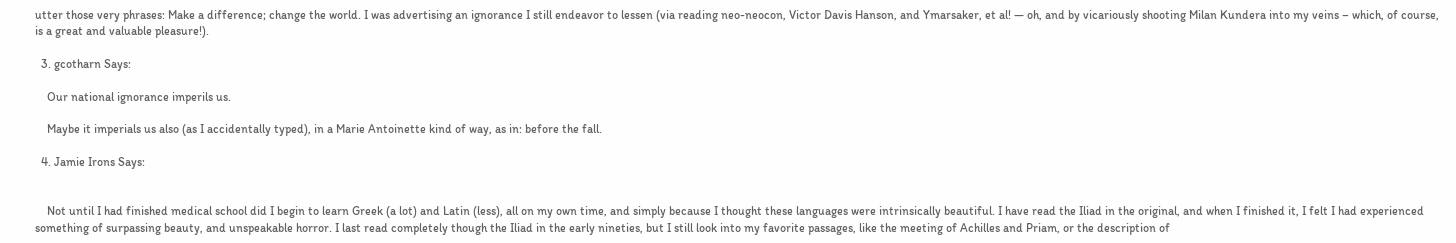utter those very phrases: Make a difference; change the world. I was advertising an ignorance I still endeavor to lessen (via reading neo-neocon, Victor Davis Hanson, and Ymarsaker, et al! — oh, and by vicariously shooting Milan Kundera into my veins – which, of course, is a great and valuable pleasure!).

  3. gcotharn Says:

    Our national ignorance imperils us.

    Maybe it imperials us also (as I accidentally typed), in a Marie Antoinette kind of way, as in: before the fall.

  4. Jamie Irons Says:


    Not until I had finished medical school did I begin to learn Greek (a lot) and Latin (less), all on my own time, and simply because I thought these languages were intrinsically beautiful. I have read the Iliad in the original, and when I finished it, I felt I had experienced something of surpassing beauty, and unspeakable horror. I last read completely though the Iliad in the early nineties, but I still look into my favorite passages, like the meeting of Achilles and Priam, or the description of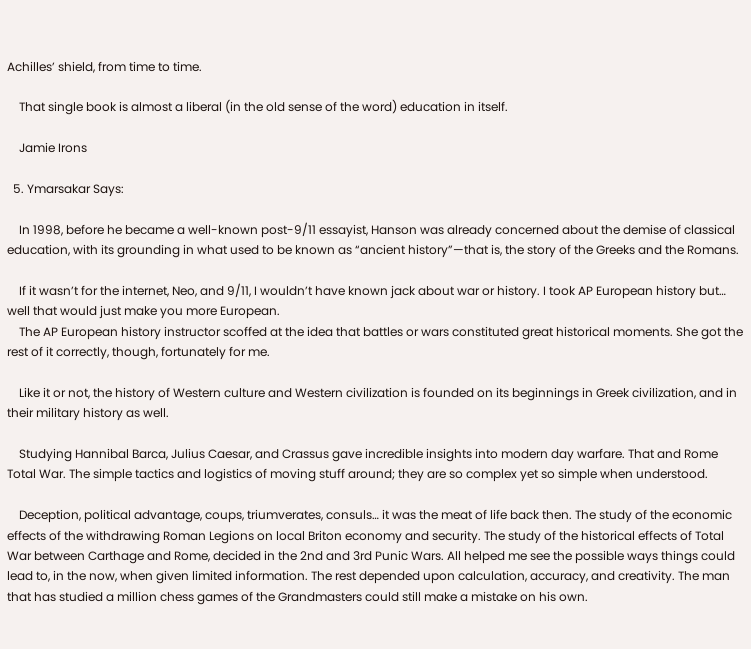Achilles’ shield, from time to time.

    That single book is almost a liberal (in the old sense of the word) education in itself.

    Jamie Irons

  5. Ymarsakar Says:

    In 1998, before he became a well-known post-9/11 essayist, Hanson was already concerned about the demise of classical education, with its grounding in what used to be known as “ancient history”—that is, the story of the Greeks and the Romans.

    If it wasn’t for the internet, Neo, and 9/11, I wouldn’t have known jack about war or history. I took AP European history but… well that would just make you more European.
    The AP European history instructor scoffed at the idea that battles or wars constituted great historical moments. She got the rest of it correctly, though, fortunately for me.

    Like it or not, the history of Western culture and Western civilization is founded on its beginnings in Greek civilization, and in their military history as well.

    Studying Hannibal Barca, Julius Caesar, and Crassus gave incredible insights into modern day warfare. That and Rome Total War. The simple tactics and logistics of moving stuff around; they are so complex yet so simple when understood.

    Deception, political advantage, coups, triumverates, consuls… it was the meat of life back then. The study of the economic effects of the withdrawing Roman Legions on local Briton economy and security. The study of the historical effects of Total War between Carthage and Rome, decided in the 2nd and 3rd Punic Wars. All helped me see the possible ways things could lead to, in the now, when given limited information. The rest depended upon calculation, accuracy, and creativity. The man that has studied a million chess games of the Grandmasters could still make a mistake on his own.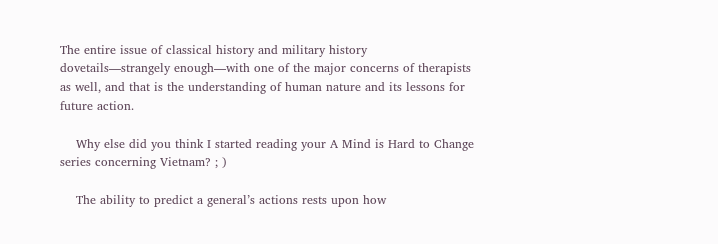The entire issue of classical history and military history dovetails—strangely enough—with one of the major concerns of therapists as well, and that is the understanding of human nature and its lessons for future action.

    Why else did you think I started reading your A Mind is Hard to Change series concerning Vietnam? ; )

    The ability to predict a general’s actions rests upon how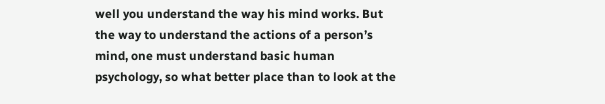well you understand the way his mind works. But the way to understand the actions of a person’s mind, one must understand basic human psychology, so what better place than to look at the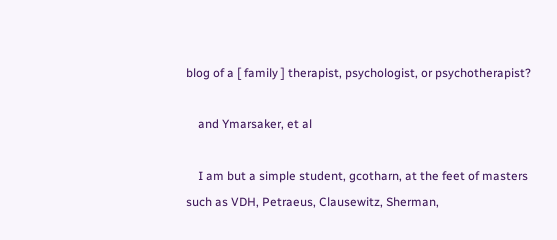blog of a [ family ] therapist, psychologist, or psychotherapist?

    and Ymarsaker, et al

    I am but a simple student, gcotharn, at the feet of masters such as VDH, Petraeus, Clausewitz, Sherman,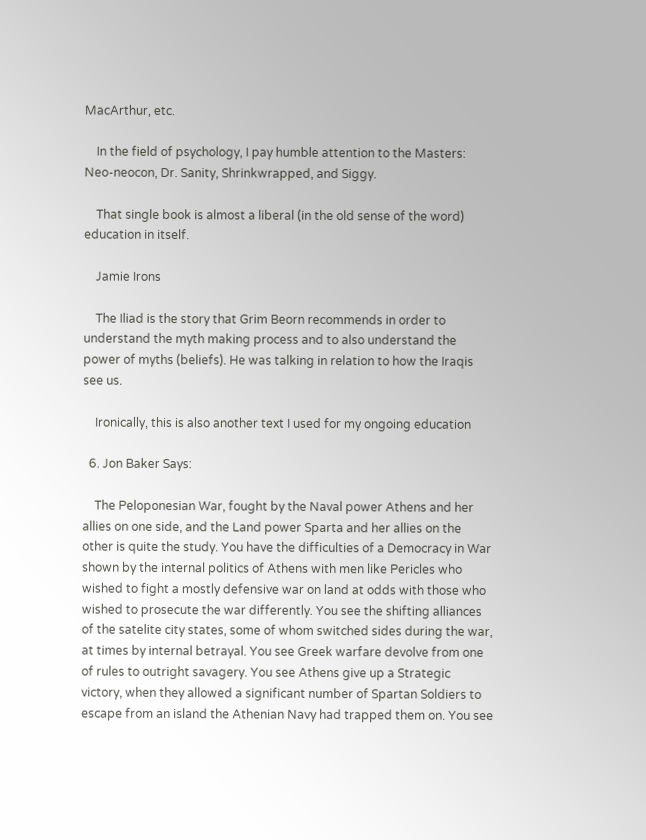MacArthur, etc.

    In the field of psychology, I pay humble attention to the Masters: Neo-neocon, Dr. Sanity, Shrinkwrapped, and Siggy.

    That single book is almost a liberal (in the old sense of the word) education in itself.

    Jamie Irons

    The Iliad is the story that Grim Beorn recommends in order to understand the myth making process and to also understand the power of myths (beliefs). He was talking in relation to how the Iraqis see us.

    Ironically, this is also another text I used for my ongoing education

  6. Jon Baker Says:

    The Peloponesian War, fought by the Naval power Athens and her allies on one side, and the Land power Sparta and her allies on the other is quite the study. You have the difficulties of a Democracy in War shown by the internal politics of Athens with men like Pericles who wished to fight a mostly defensive war on land at odds with those who wished to prosecute the war differently. You see the shifting alliances of the satelite city states, some of whom switched sides during the war, at times by internal betrayal. You see Greek warfare devolve from one of rules to outright savagery. You see Athens give up a Strategic victory, when they allowed a significant number of Spartan Soldiers to escape from an island the Athenian Navy had trapped them on. You see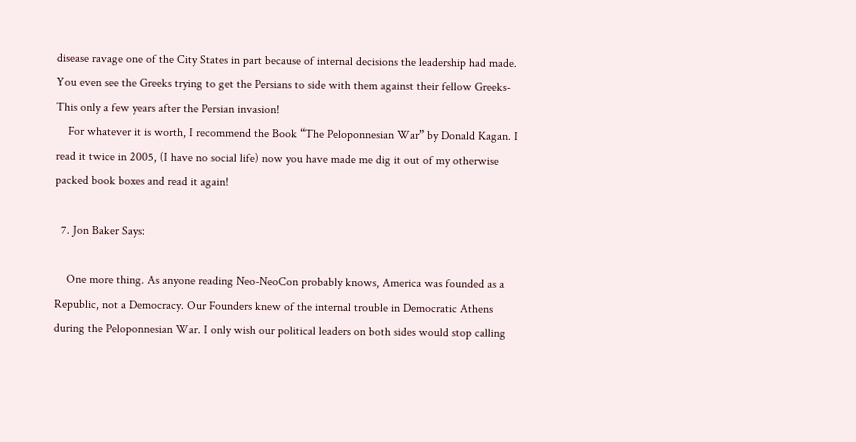disease ravage one of the City States in part because of internal decisions the leadership had made. You even see the Greeks trying to get the Persians to side with them against their fellow Greeks- This only a few years after the Persian invasion!
    For whatever it is worth, I recommend the Book “The Peloponnesian War” by Donald Kagan. I read it twice in 2005, (I have no social life) now you have made me dig it out of my otherwise packed book boxes and read it again!

  7. Jon Baker Says:

    One more thing. As anyone reading Neo-NeoCon probably knows, America was founded as a Republic, not a Democracy. Our Founders knew of the internal trouble in Democratic Athens during the Peloponnesian War. I only wish our political leaders on both sides would stop calling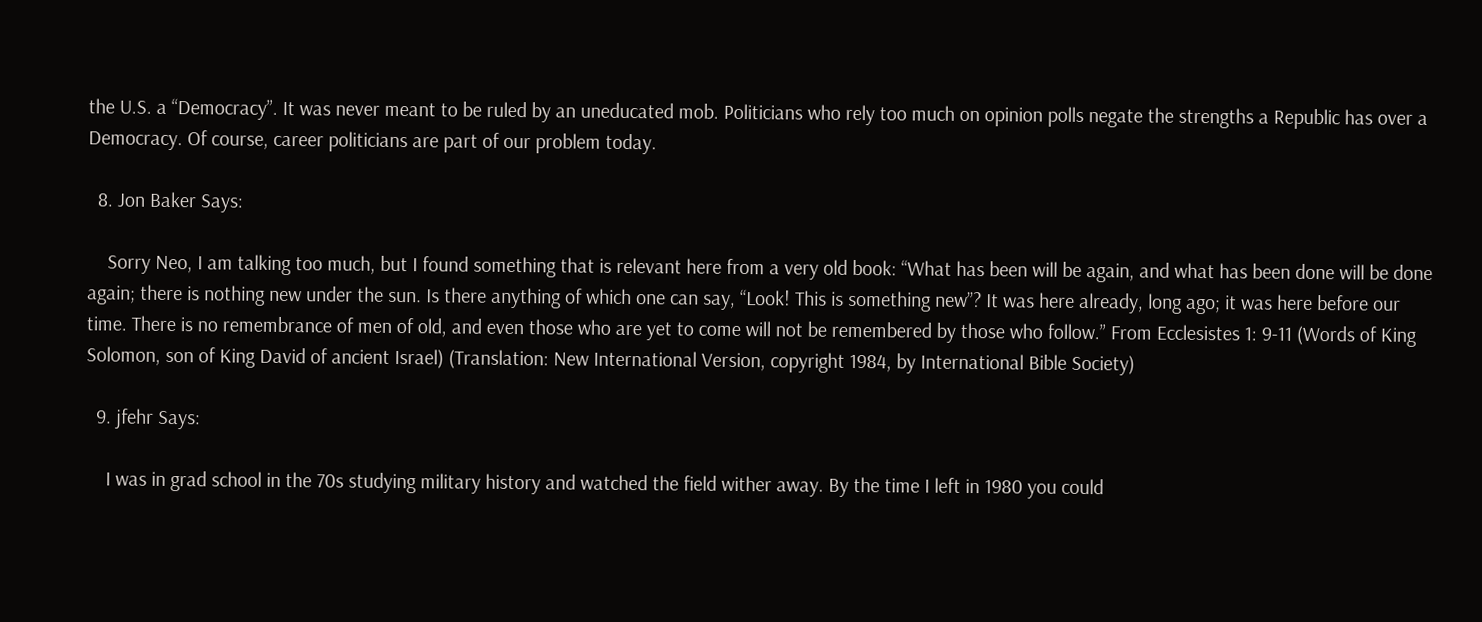the U.S. a “Democracy”. It was never meant to be ruled by an uneducated mob. Politicians who rely too much on opinion polls negate the strengths a Republic has over a Democracy. Of course, career politicians are part of our problem today.

  8. Jon Baker Says:

    Sorry Neo, I am talking too much, but I found something that is relevant here from a very old book: “What has been will be again, and what has been done will be done again; there is nothing new under the sun. Is there anything of which one can say, “Look! This is something new”? It was here already, long ago; it was here before our time. There is no remembrance of men of old, and even those who are yet to come will not be remembered by those who follow.” From Ecclesistes 1: 9-11 (Words of King Solomon, son of King David of ancient Israel) (Translation: New International Version, copyright 1984, by International Bible Society)

  9. jfehr Says:

    I was in grad school in the 70s studying military history and watched the field wither away. By the time I left in 1980 you could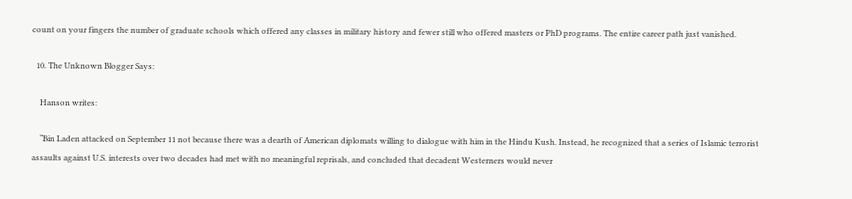count on your fingers the number of graduate schools which offered any classes in military history and fewer still who offered masters or PhD programs. The entire career path just vanished.

  10. The Unknown Blogger Says:

    Hanson writes:

    “Bin Laden attacked on September 11 not because there was a dearth of American diplomats willing to dialogue with him in the Hindu Kush. Instead, he recognized that a series of Islamic terrorist assaults against U.S. interests over two decades had met with no meaningful reprisals, and concluded that decadent Westerners would never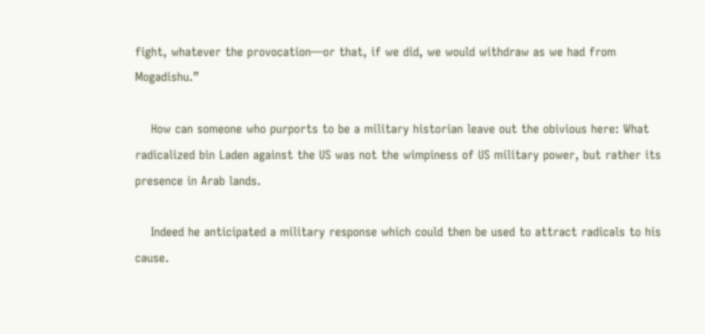fight, whatever the provocation—or that, if we did, we would withdraw as we had from Mogadishu.”

    How can someone who purports to be a military historian leave out the obivious here: What radicalized bin Laden against the US was not the wimpiness of US military power, but rather its presence in Arab lands.

    Indeed he anticipated a military response which could then be used to attract radicals to his cause.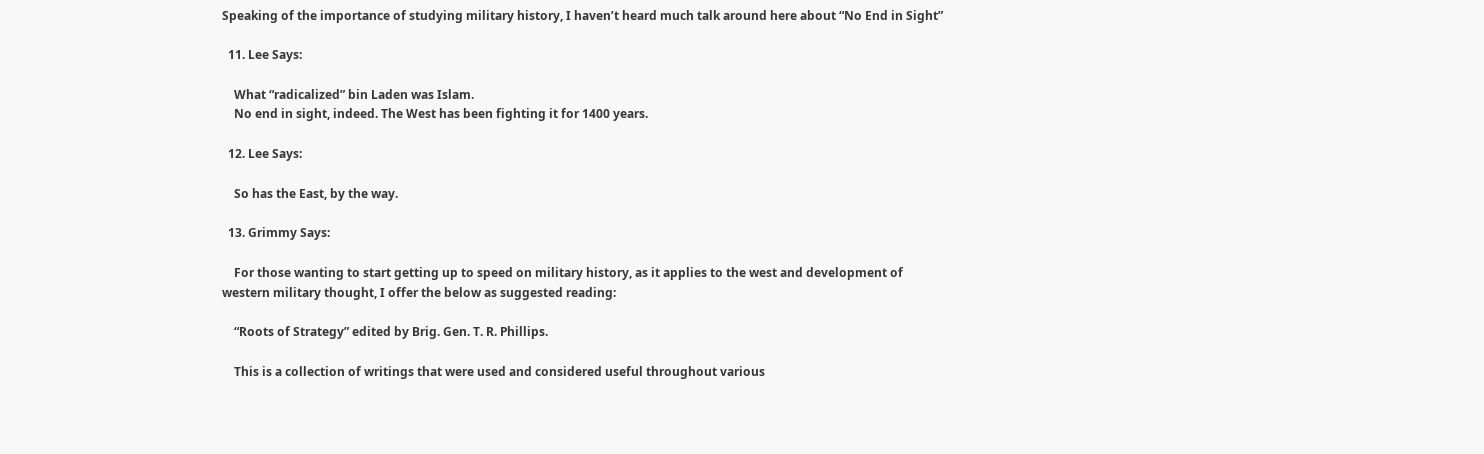Speaking of the importance of studying military history, I haven’t heard much talk around here about “No End in Sight”

  11. Lee Says:

    What “radicalized” bin Laden was Islam.
    No end in sight, indeed. The West has been fighting it for 1400 years.

  12. Lee Says:

    So has the East, by the way.

  13. Grimmy Says:

    For those wanting to start getting up to speed on military history, as it applies to the west and development of western military thought, I offer the below as suggested reading:

    “Roots of Strategy” edited by Brig. Gen. T. R. Phillips.

    This is a collection of writings that were used and considered useful throughout various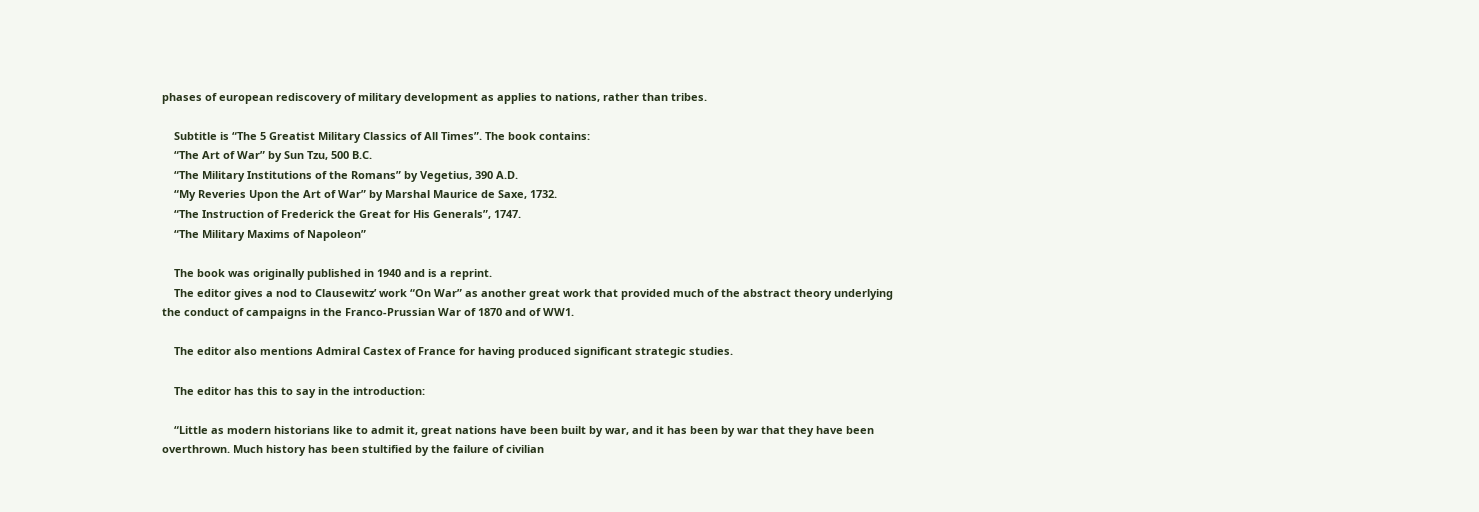phases of european rediscovery of military development as applies to nations, rather than tribes.

    Subtitle is “The 5 Greatist Military Classics of All Times”. The book contains:
    “The Art of War” by Sun Tzu, 500 B.C.
    “The Military Institutions of the Romans” by Vegetius, 390 A.D.
    “My Reveries Upon the Art of War” by Marshal Maurice de Saxe, 1732.
    “The Instruction of Frederick the Great for His Generals”, 1747.
    “The Military Maxims of Napoleon”

    The book was originally published in 1940 and is a reprint.
    The editor gives a nod to Clausewitz’ work “On War” as another great work that provided much of the abstract theory underlying the conduct of campaigns in the Franco-Prussian War of 1870 and of WW1.

    The editor also mentions Admiral Castex of France for having produced significant strategic studies.

    The editor has this to say in the introduction:

    “Little as modern historians like to admit it, great nations have been built by war, and it has been by war that they have been overthrown. Much history has been stultified by the failure of civilian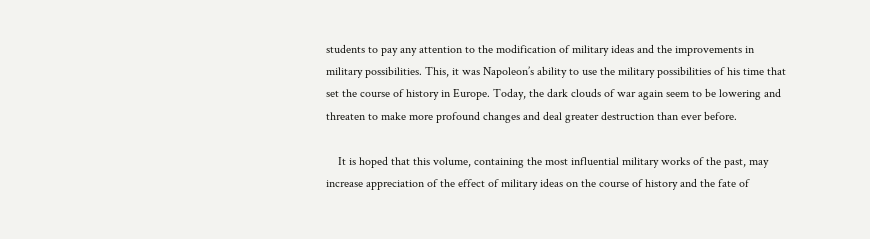students to pay any attention to the modification of military ideas and the improvements in military possibilities. This, it was Napoleon’s ability to use the military possibilities of his time that set the course of history in Europe. Today, the dark clouds of war again seem to be lowering and threaten to make more profound changes and deal greater destruction than ever before.

    It is hoped that this volume, containing the most influential military works of the past, may increase appreciation of the effect of military ideas on the course of history and the fate of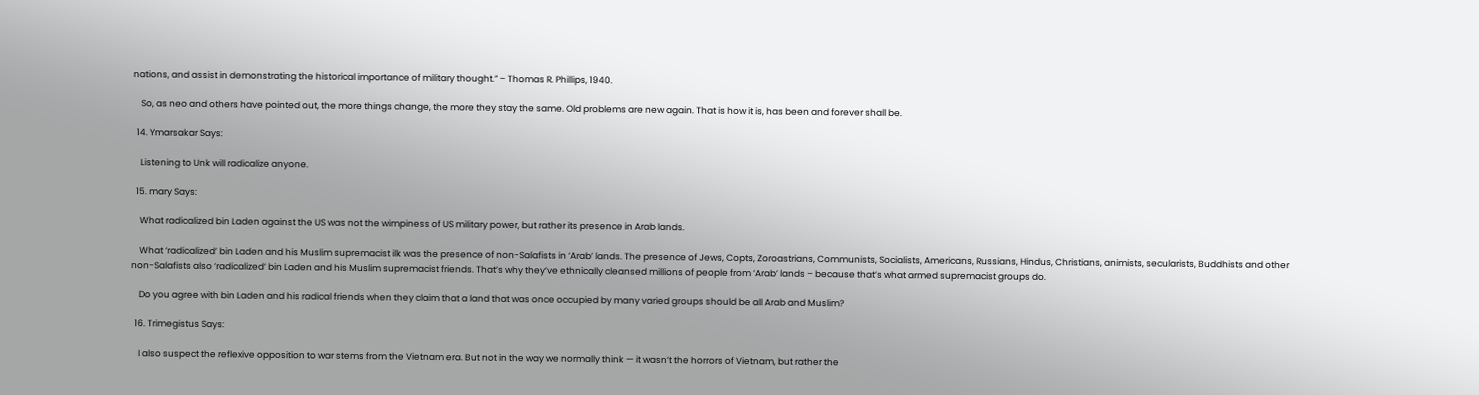nations, and assist in demonstrating the historical importance of military thought.” – Thomas R. Phillips, 1940.

    So, as neo and others have pointed out, the more things change, the more they stay the same. Old problems are new again. That is how it is, has been and forever shall be.

  14. Ymarsakar Says:

    Listening to Unk will radicalize anyone.

  15. mary Says:

    What radicalized bin Laden against the US was not the wimpiness of US military power, but rather its presence in Arab lands.

    What ‘radicalized’ bin Laden and his Muslim supremacist ilk was the presence of non-Salafists in ‘Arab’ lands. The presence of Jews, Copts, Zoroastrians, Communists, Socialists, Americans, Russians, Hindus, Christians, animists, secularists, Buddhists and other non-Salafists also ‘radicalized’ bin Laden and his Muslim supremacist friends. That’s why they’ve ethnically cleansed millions of people from ‘Arab’ lands – because that’s what armed supremacist groups do.

    Do you agree with bin Laden and his radical friends when they claim that a land that was once occupied by many varied groups should be all Arab and Muslim?

  16. Trimegistus Says:

    I also suspect the reflexive opposition to war stems from the Vietnam era. But not in the way we normally think — it wasn’t the horrors of Vietnam, but rather the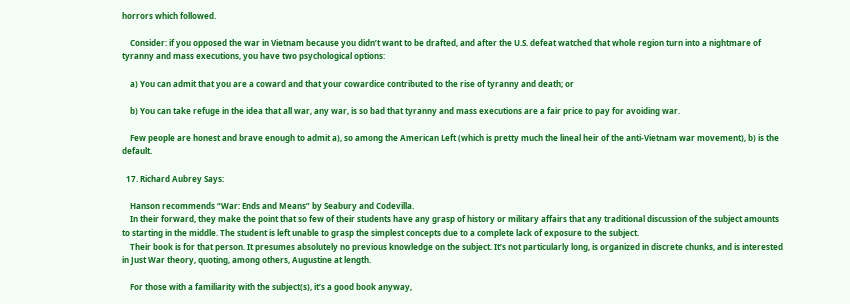horrors which followed.

    Consider: if you opposed the war in Vietnam because you didn’t want to be drafted, and after the U.S. defeat watched that whole region turn into a nightmare of tyranny and mass executions, you have two psychological options:

    a) You can admit that you are a coward and that your cowardice contributed to the rise of tyranny and death; or

    b) You can take refuge in the idea that all war, any war, is so bad that tyranny and mass executions are a fair price to pay for avoiding war.

    Few people are honest and brave enough to admit a), so among the American Left (which is pretty much the lineal heir of the anti-Vietnam war movement), b) is the default.

  17. Richard Aubrey Says:

    Hanson recommends “War: Ends and Means” by Seabury and Codevilla.
    In their forward, they make the point that so few of their students have any grasp of history or military affairs that any traditional discussion of the subject amounts to starting in the middle. The student is left unable to grasp the simplest concepts due to a complete lack of exposure to the subject.
    Their book is for that person. It presumes absolutely no previous knowledge on the subject. It’s not particularly long, is organized in discrete chunks, and is interested in Just War theory, quoting, among others, Augustine at length.

    For those with a familiarity with the subject(s), it’s a good book anyway,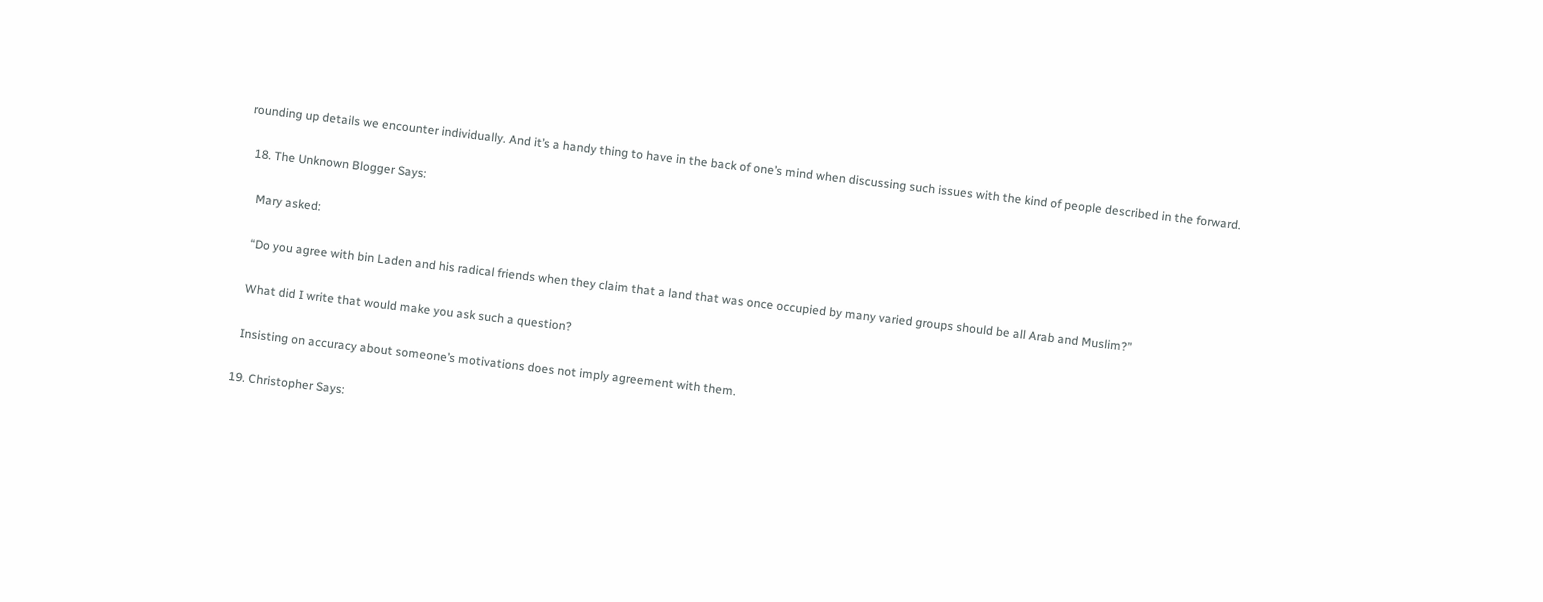rounding up details we encounter individually. And it’s a handy thing to have in the back of one’s mind when discussing such issues with the kind of people described in the forward.

  18. The Unknown Blogger Says:

    Mary asked:

    “Do you agree with bin Laden and his radical friends when they claim that a land that was once occupied by many varied groups should be all Arab and Muslim?”

    What did I write that would make you ask such a question?

    Insisting on accuracy about someone’s motivations does not imply agreement with them.

  19. Christopher Says: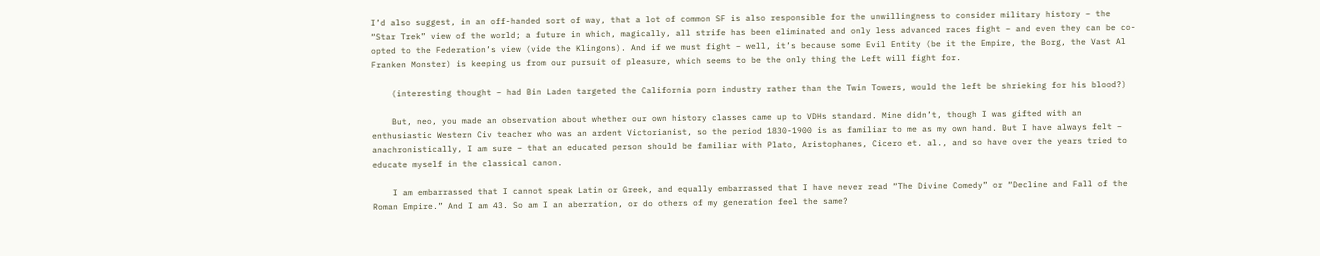I’d also suggest, in an off-handed sort of way, that a lot of common SF is also responsible for the unwillingness to consider military history – the “Star Trek” view of the world; a future in which, magically, all strife has been eliminated and only less advanced races fight – and even they can be co-opted to the Federation’s view (vide the Klingons). And if we must fight – well, it’s because some Evil Entity (be it the Empire, the Borg, the Vast Al Franken Monster) is keeping us from our pursuit of pleasure, which seems to be the only thing the Left will fight for.

    (interesting thought – had Bin Laden targeted the California porn industry rather than the Twin Towers, would the left be shrieking for his blood?)

    But, neo, you made an observation about whether our own history classes came up to VDHs standard. Mine didn’t, though I was gifted with an enthusiastic Western Civ teacher who was an ardent Victorianist, so the period 1830-1900 is as familiar to me as my own hand. But I have always felt – anachronistically, I am sure – that an educated person should be familiar with Plato, Aristophanes, Cicero et. al., and so have over the years tried to educate myself in the classical canon.

    I am embarrassed that I cannot speak Latin or Greek, and equally embarrassed that I have never read “The Divine Comedy” or “Decline and Fall of the Roman Empire.” And I am 43. So am I an aberration, or do others of my generation feel the same?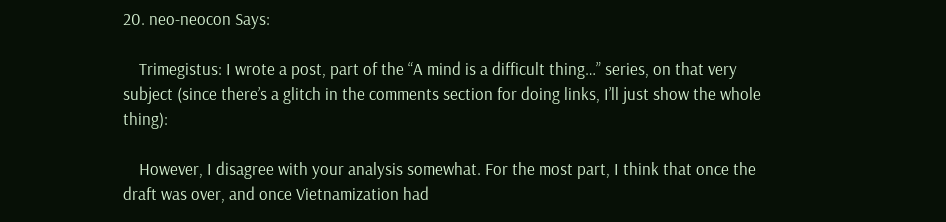20. neo-neocon Says:

    Trimegistus: I wrote a post, part of the “A mind is a difficult thing…” series, on that very subject (since there’s a glitch in the comments section for doing links, I’ll just show the whole thing):

    However, I disagree with your analysis somewhat. For the most part, I think that once the draft was over, and once Vietnamization had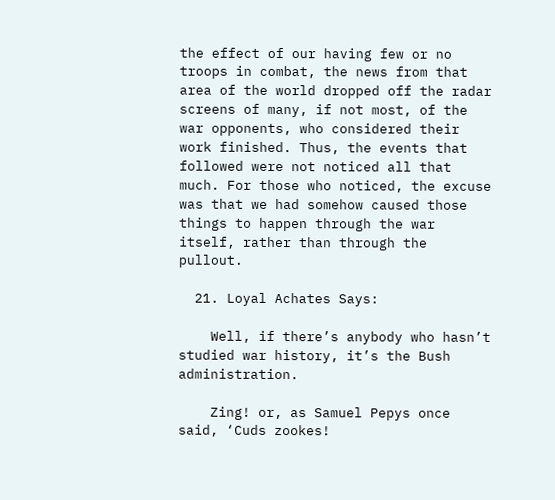the effect of our having few or no troops in combat, the news from that area of the world dropped off the radar screens of many, if not most, of the war opponents, who considered their work finished. Thus, the events that followed were not noticed all that much. For those who noticed, the excuse was that we had somehow caused those things to happen through the war itself, rather than through the pullout.

  21. Loyal Achates Says:

    Well, if there’s anybody who hasn’t studied war history, it’s the Bush administration.

    Zing! or, as Samuel Pepys once said, ‘Cuds zookes!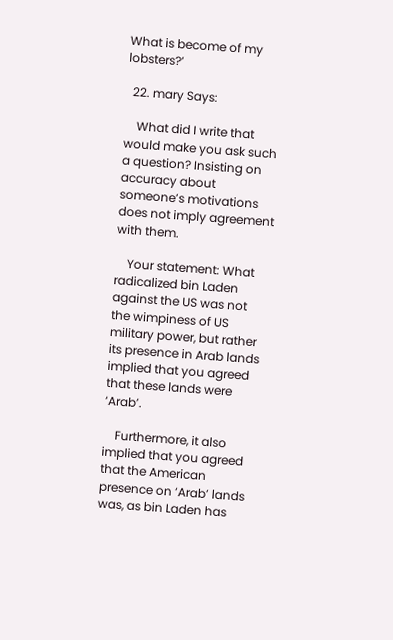What is become of my lobsters?’

  22. mary Says:

    What did I write that would make you ask such a question? Insisting on accuracy about someone’s motivations does not imply agreement with them.

    Your statement: What radicalized bin Laden against the US was not the wimpiness of US military power, but rather its presence in Arab lands implied that you agreed that these lands were ‘Arab’.

    Furthermore, it also implied that you agreed that the American presence on ‘Arab’ lands was, as bin Laden has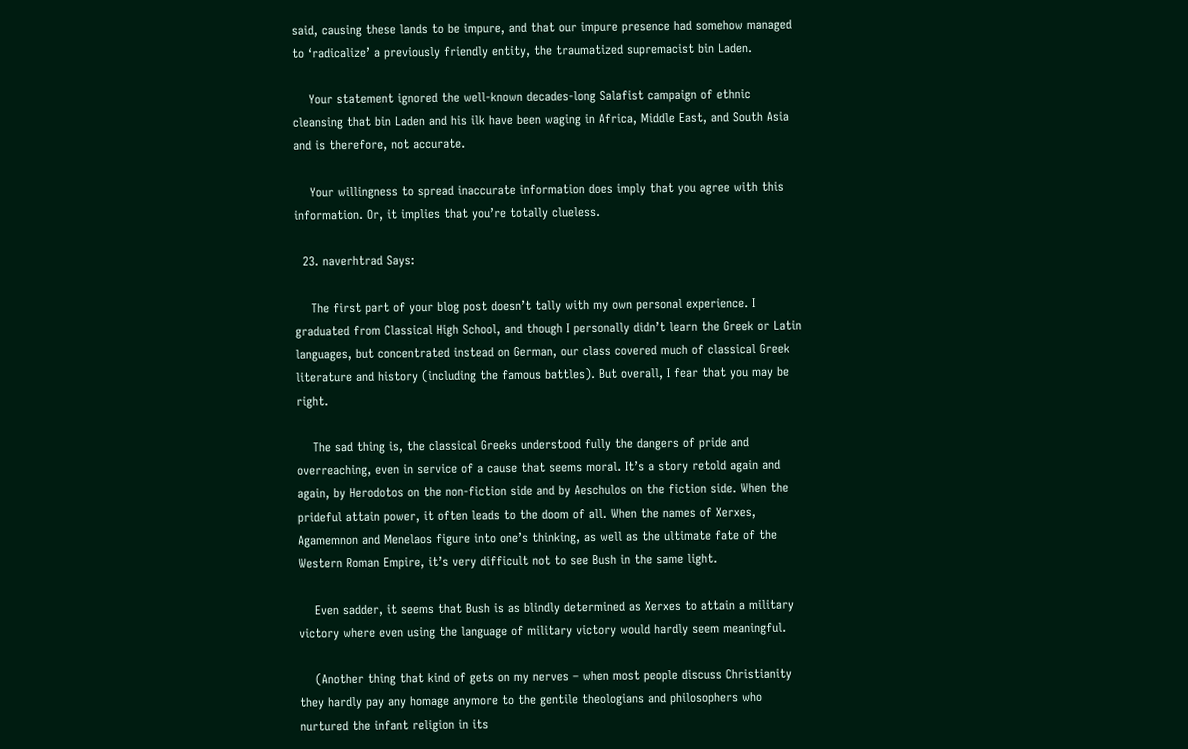said, causing these lands to be impure, and that our impure presence had somehow managed to ‘radicalize’ a previously friendly entity, the traumatized supremacist bin Laden.

    Your statement ignored the well-known decades-long Salafist campaign of ethnic cleansing that bin Laden and his ilk have been waging in Africa, Middle East, and South Asia and is therefore, not accurate.

    Your willingness to spread inaccurate information does imply that you agree with this information. Or, it implies that you’re totally clueless.

  23. naverhtrad Says:

    The first part of your blog post doesn’t tally with my own personal experience. I graduated from Classical High School, and though I personally didn’t learn the Greek or Latin languages, but concentrated instead on German, our class covered much of classical Greek literature and history (including the famous battles). But overall, I fear that you may be right.

    The sad thing is, the classical Greeks understood fully the dangers of pride and overreaching, even in service of a cause that seems moral. It’s a story retold again and again, by Herodotos on the non-fiction side and by Aeschulos on the fiction side. When the prideful attain power, it often leads to the doom of all. When the names of Xerxes, Agamemnon and Menelaos figure into one’s thinking, as well as the ultimate fate of the Western Roman Empire, it’s very difficult not to see Bush in the same light.

    Even sadder, it seems that Bush is as blindly determined as Xerxes to attain a military victory where even using the language of military victory would hardly seem meaningful.

    (Another thing that kind of gets on my nerves – when most people discuss Christianity they hardly pay any homage anymore to the gentile theologians and philosophers who nurtured the infant religion in its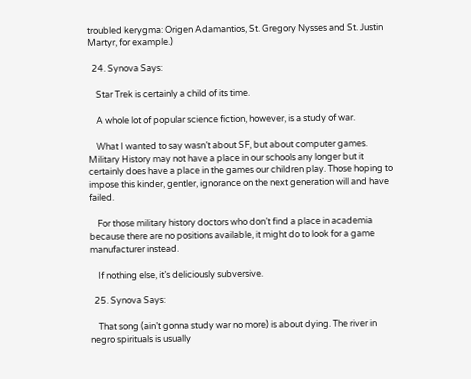troubled kerygma: Origen Adamantios, St. Gregory Nysses and St. Justin Martyr, for example.)

  24. Synova Says:

    Star Trek is certainly a child of its time.

    A whole lot of popular science fiction, however, is a study of war.

    What I wanted to say wasn’t about SF, but about computer games. Military History may not have a place in our schools any longer but it certainly does have a place in the games our children play. Those hoping to impose this kinder, gentler, ignorance on the next generation will and have failed.

    For those military history doctors who don’t find a place in academia because there are no positions available, it might do to look for a game manufacturer instead.

    If nothing else, it’s deliciously subversive.

  25. Synova Says:

    That song (ain’t gonna study war no more) is about dying. The river in negro spirituals is usually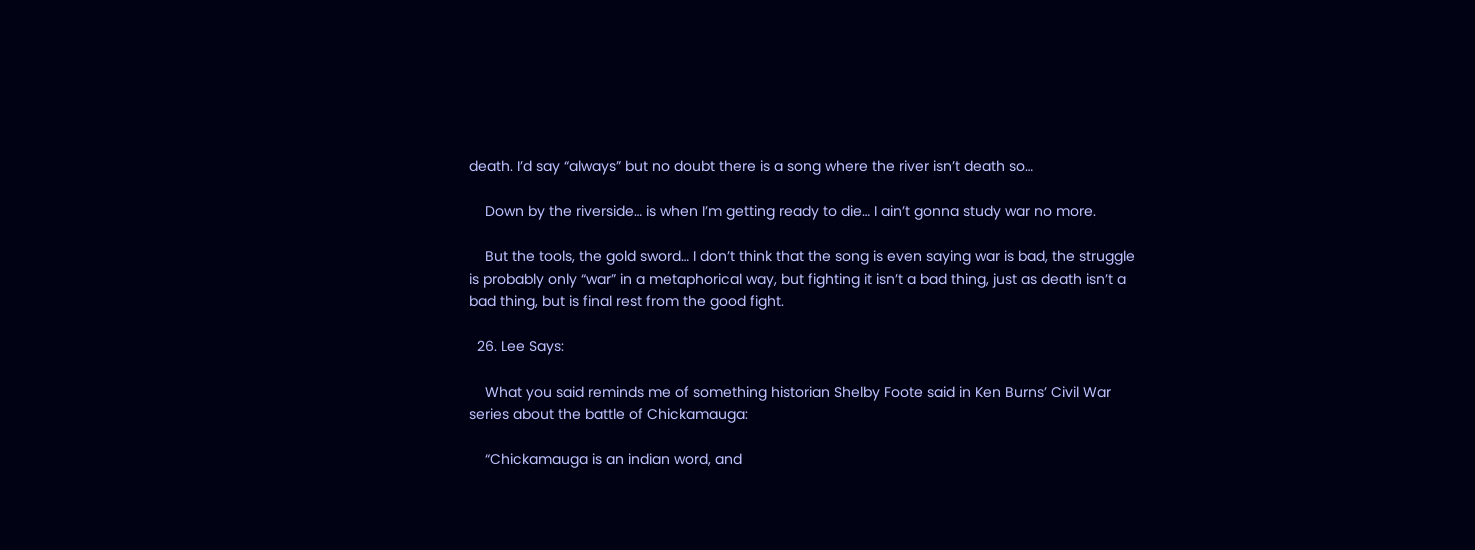death. I’d say “always” but no doubt there is a song where the river isn’t death so…

    Down by the riverside… is when I’m getting ready to die… I ain’t gonna study war no more.

    But the tools, the gold sword… I don’t think that the song is even saying war is bad, the struggle is probably only “war” in a metaphorical way, but fighting it isn’t a bad thing, just as death isn’t a bad thing, but is final rest from the good fight.

  26. Lee Says:

    What you said reminds me of something historian Shelby Foote said in Ken Burns’ Civil War series about the battle of Chickamauga:

    “Chickamauga is an indian word, and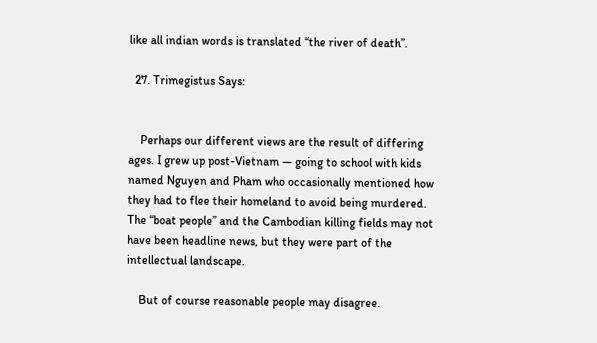like all indian words is translated “the river of death”.

  27. Trimegistus Says:


    Perhaps our different views are the result of differing ages. I grew up post-Vietnam — going to school with kids named Nguyen and Pham who occasionally mentioned how they had to flee their homeland to avoid being murdered. The “boat people” and the Cambodian killing fields may not have been headline news, but they were part of the intellectual landscape.

    But of course reasonable people may disagree.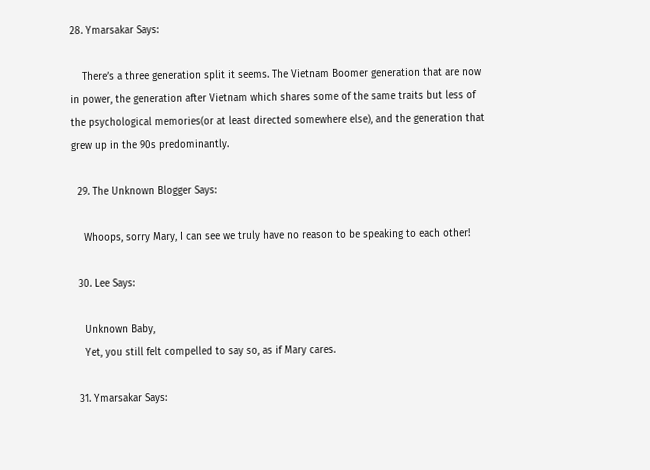28. Ymarsakar Says:

    There’s a three generation split it seems. The Vietnam Boomer generation that are now in power, the generation after Vietnam which shares some of the same traits but less of the psychological memories(or at least directed somewhere else), and the generation that grew up in the 90s predominantly.

  29. The Unknown Blogger Says:

    Whoops, sorry Mary, I can see we truly have no reason to be speaking to each other!

  30. Lee Says:

    Unknown Baby,
    Yet, you still felt compelled to say so, as if Mary cares.

  31. Ymarsakar Says: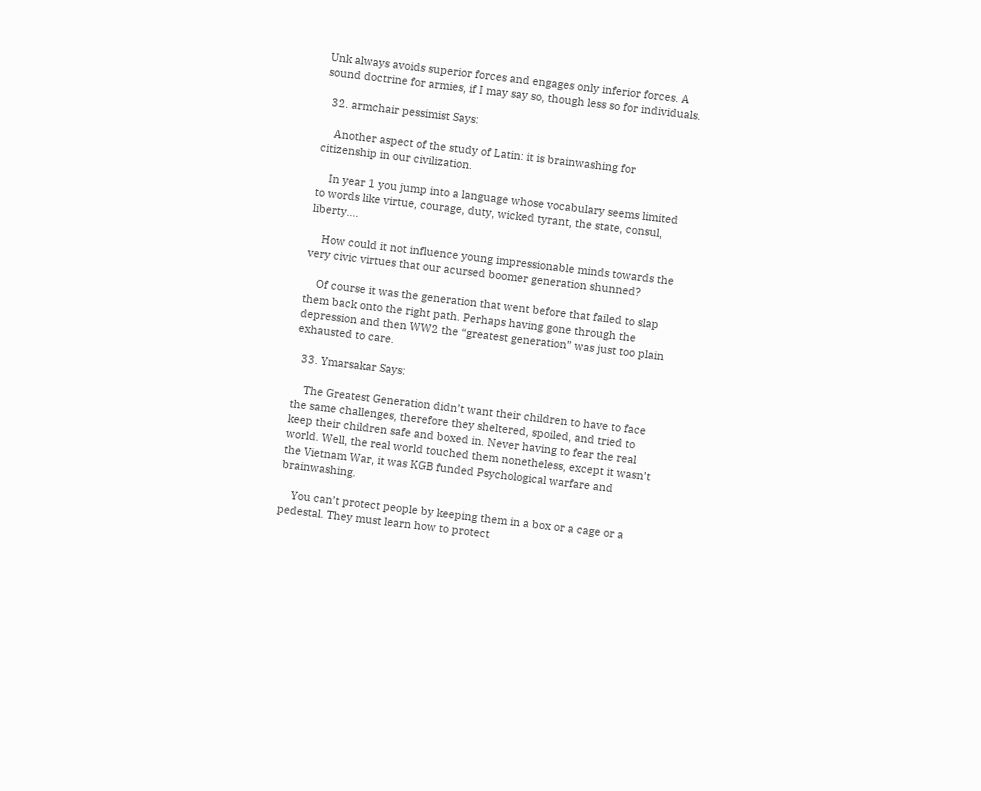Unk always avoids superior forces and engages only inferior forces. A sound doctrine for armies, if I may say so, though less so for individuals.

  32. armchair pessimist Says:

    Another aspect of the study of Latin: it is brainwashing for citizenship in our civilization.

    In year 1 you jump into a language whose vocabulary seems limited to words like virtue, courage, duty, wicked tyrant, the state, consul, liberty….

    How could it not influence young impressionable minds towards the very civic virtues that our acursed boomer generation shunned?

    Of course it was the generation that went before that failed to slap them back onto the right path. Perhaps having gone through the depression and then WW2 the “greatest generation” was just too plain exhausted to care.

  33. Ymarsakar Says:

    The Greatest Generation didn’t want their children to have to face the same challenges, therefore they sheltered, spoiled, and tried to keep their children safe and boxed in. Never having to fear the real world. Well, the real world touched them nonetheless, except it wasn’t the Vietnam War, it was KGB funded Psychological warfare and brainwashing.

    You can’t protect people by keeping them in a box or a cage or a pedestal. They must learn how to protect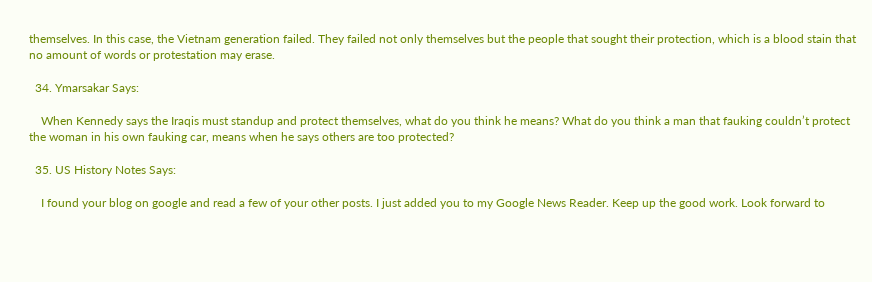themselves. In this case, the Vietnam generation failed. They failed not only themselves but the people that sought their protection, which is a blood stain that no amount of words or protestation may erase.

  34. Ymarsakar Says:

    When Kennedy says the Iraqis must standup and protect themselves, what do you think he means? What do you think a man that fauking couldn’t protect the woman in his own fauking car, means when he says others are too protected?

  35. US History Notes Says:

    I found your blog on google and read a few of your other posts. I just added you to my Google News Reader. Keep up the good work. Look forward to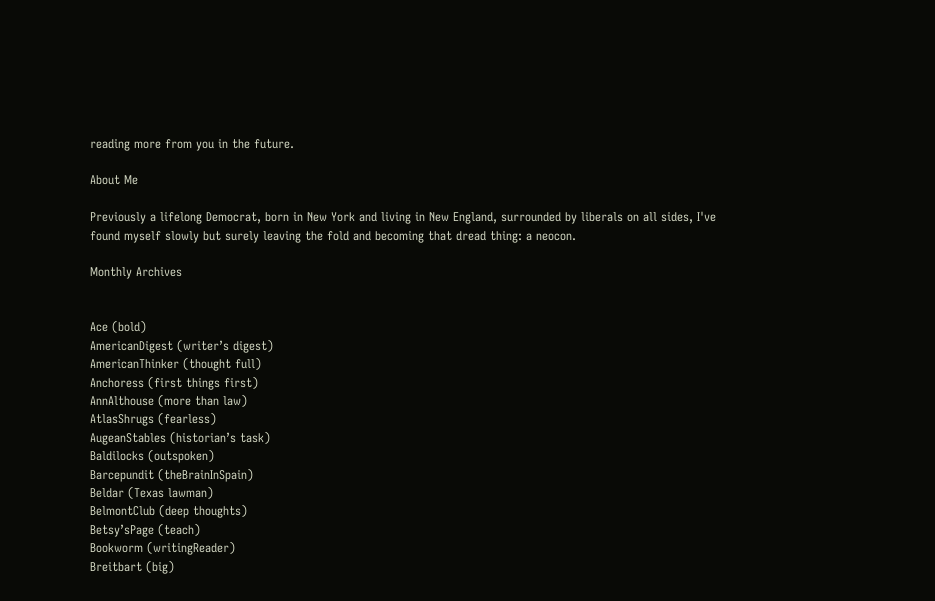reading more from you in the future.

About Me

Previously a lifelong Democrat, born in New York and living in New England, surrounded by liberals on all sides, I've found myself slowly but surely leaving the fold and becoming that dread thing: a neocon.

Monthly Archives


Ace (bold)
AmericanDigest (writer’s digest)
AmericanThinker (thought full)
Anchoress (first things first)
AnnAlthouse (more than law)
AtlasShrugs (fearless)
AugeanStables (historian’s task)
Baldilocks (outspoken)
Barcepundit (theBrainInSpain)
Beldar (Texas lawman)
BelmontClub (deep thoughts)
Betsy’sPage (teach)
Bookworm (writingReader)
Breitbart (big)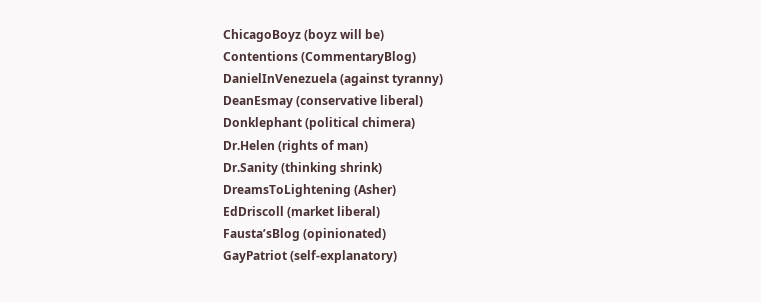ChicagoBoyz (boyz will be)
Contentions (CommentaryBlog)
DanielInVenezuela (against tyranny)
DeanEsmay (conservative liberal)
Donklephant (political chimera)
Dr.Helen (rights of man)
Dr.Sanity (thinking shrink)
DreamsToLightening (Asher)
EdDriscoll (market liberal)
Fausta’sBlog (opinionated)
GayPatriot (self-explanatory)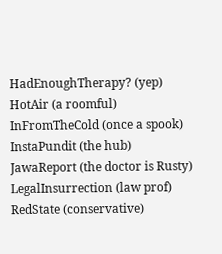HadEnoughTherapy? (yep)
HotAir (a roomful)
InFromTheCold (once a spook)
InstaPundit (the hub)
JawaReport (the doctor is Rusty)
LegalInsurrection (law prof)
RedState (conservative)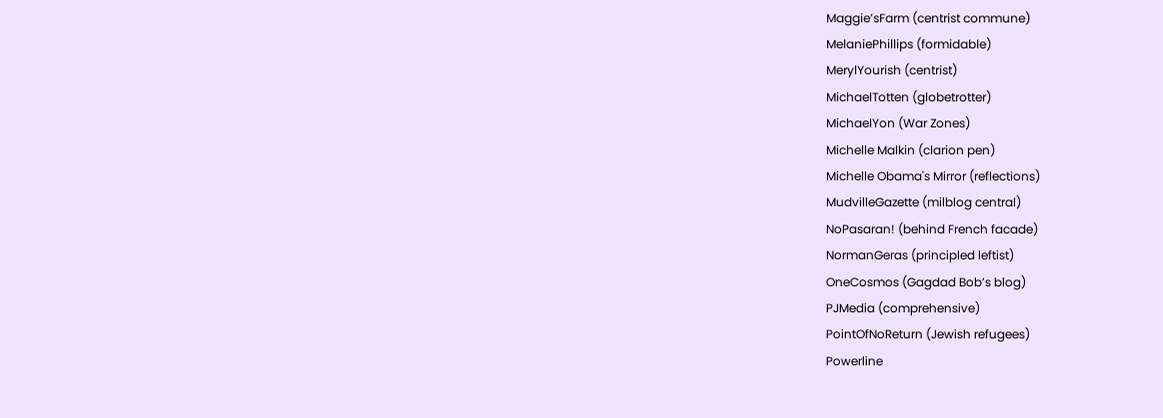Maggie’sFarm (centrist commune)
MelaniePhillips (formidable)
MerylYourish (centrist)
MichaelTotten (globetrotter)
MichaelYon (War Zones)
Michelle Malkin (clarion pen)
Michelle Obama's Mirror (reflections)
MudvilleGazette (milblog central)
NoPasaran! (behind French facade)
NormanGeras (principled leftist)
OneCosmos (Gagdad Bob’s blog)
PJMedia (comprehensive)
PointOfNoReturn (Jewish refugees)
Powerline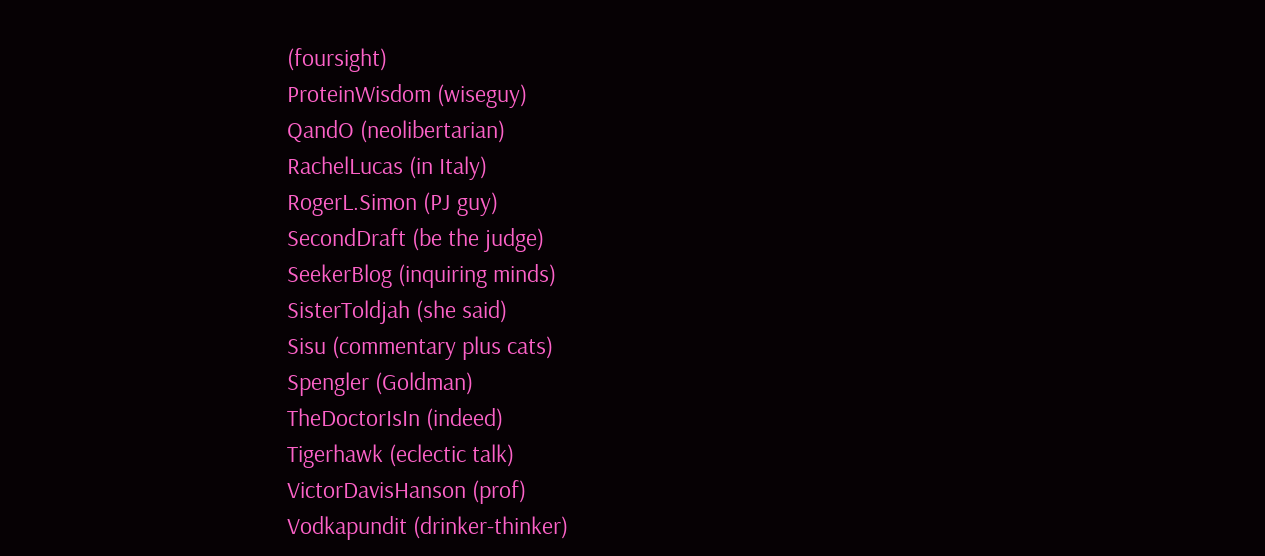(foursight)
ProteinWisdom (wiseguy)
QandO (neolibertarian)
RachelLucas (in Italy)
RogerL.Simon (PJ guy)
SecondDraft (be the judge)
SeekerBlog (inquiring minds)
SisterToldjah (she said)
Sisu (commentary plus cats)
Spengler (Goldman)
TheDoctorIsIn (indeed)
Tigerhawk (eclectic talk)
VictorDavisHanson (prof)
Vodkapundit (drinker-thinker)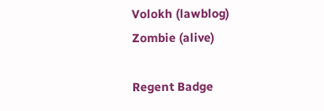Volokh (lawblog)
Zombie (alive)

Regent Badge